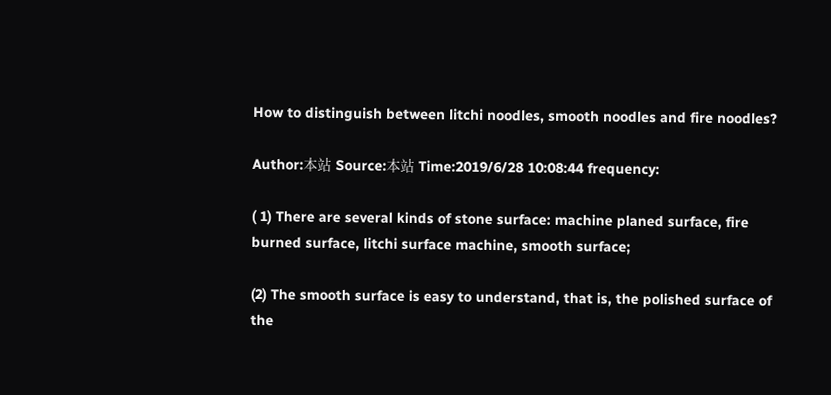How to distinguish between litchi noodles, smooth noodles and fire noodles?

Author:本站 Source:本站 Time:2019/6/28 10:08:44 frequency:

( 1) There are several kinds of stone surface: machine planed surface, fire burned surface, litchi surface machine, smooth surface;

(2) The smooth surface is easy to understand, that is, the polished surface of the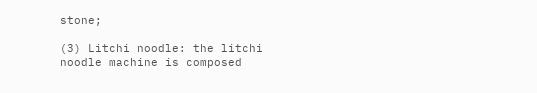stone;

(3) Litchi noodle: the litchi noodle machine is composed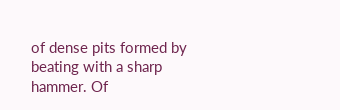of dense pits formed by beating with a sharp hammer. Of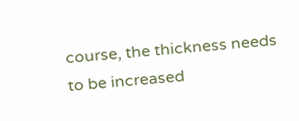course, the thickness needs to be increased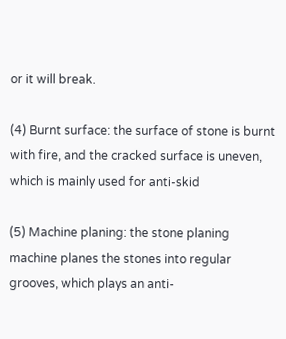or it will break.

(4) Burnt surface: the surface of stone is burnt with fire, and the cracked surface is uneven, which is mainly used for anti-skid

(5) Machine planing: the stone planing machine planes the stones into regular grooves, which plays an anti-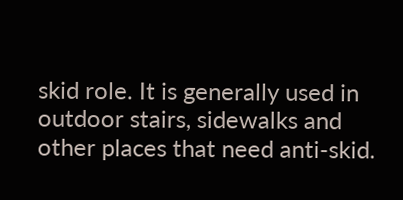skid role. It is generally used in outdoor stairs, sidewalks and other places that need anti-skid.